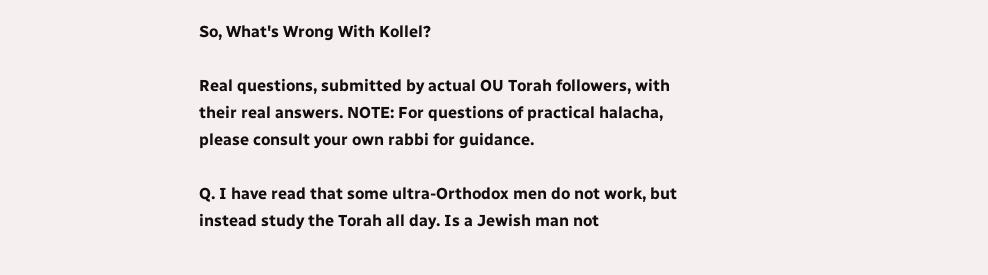So, What's Wrong With Kollel?

Real questions, submitted by actual OU Torah followers, with their real answers. NOTE: For questions of practical halacha, please consult your own rabbi for guidance.

Q. I have read that some ultra-Orthodox men do not work, but instead study the Torah all day. Is a Jewish man not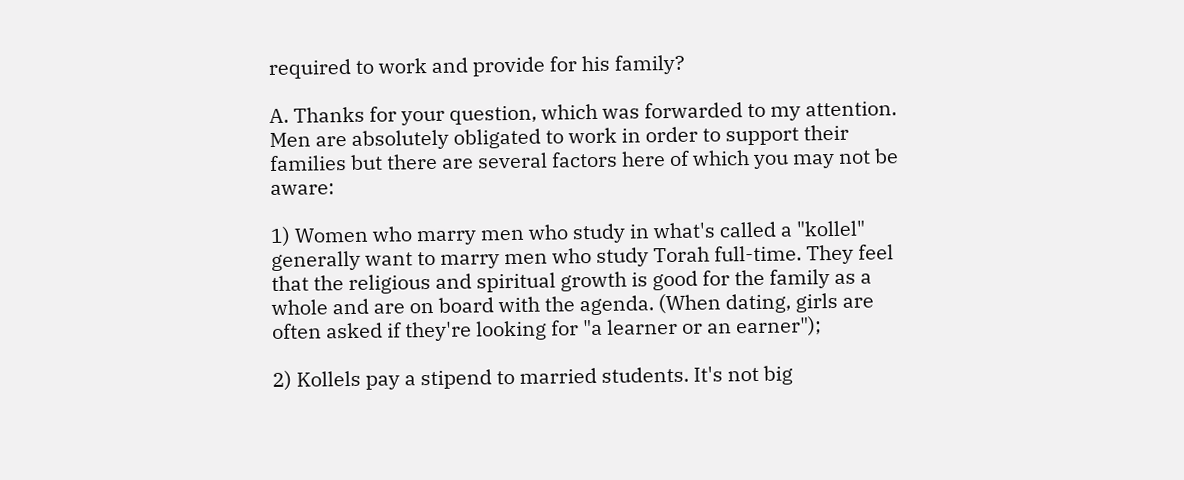required to work and provide for his family?

A. Thanks for your question, which was forwarded to my attention. Men are absolutely obligated to work in order to support their families but there are several factors here of which you may not be aware:

1) Women who marry men who study in what's called a "kollel" generally want to marry men who study Torah full-time. They feel that the religious and spiritual growth is good for the family as a whole and are on board with the agenda. (When dating, girls are often asked if they're looking for "a learner or an earner");

2) Kollels pay a stipend to married students. It's not big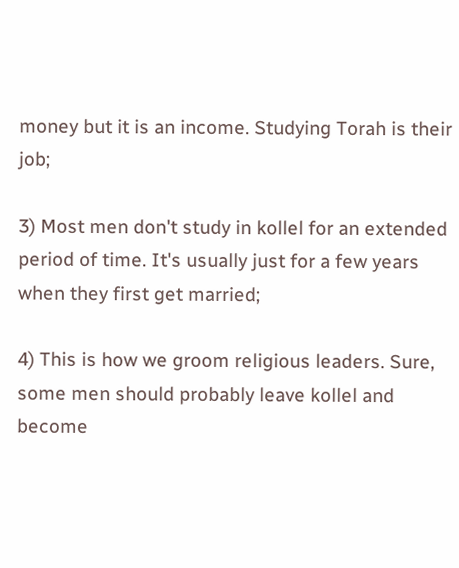money but it is an income. Studying Torah is their job;

3) Most men don't study in kollel for an extended period of time. It's usually just for a few years when they first get married;

4) This is how we groom religious leaders. Sure, some men should probably leave kollel and become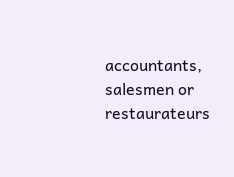accountants, salesmen or restaurateurs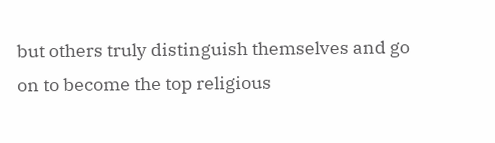but others truly distinguish themselves and go on to become the top religious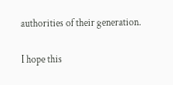authorities of their generation.

I hope this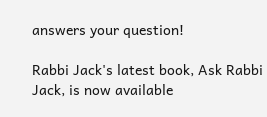answers your question!

Rabbi Jack's latest book, Ask Rabbi Jack, is now available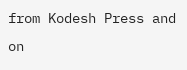from Kodesh Press and on